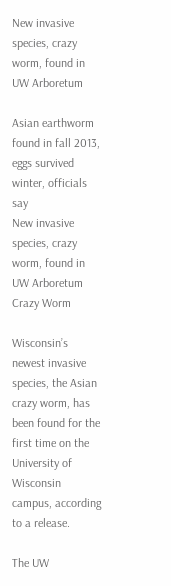New invasive species, crazy worm, found in UW Arboretum

Asian earthworm found in fall 2013, eggs survived winter, officials say
New invasive species, crazy worm, found in UW Arboretum
Crazy Worm

Wisconsin’s newest invasive species, the Asian crazy worm, has been found for the first time on the University of Wisconsin campus, according to a release.

The UW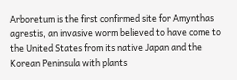Arboretum is the first confirmed site for Amynthas agrestis, an invasive worm believed to have come to the United States from its native Japan and the Korean Peninsula with plants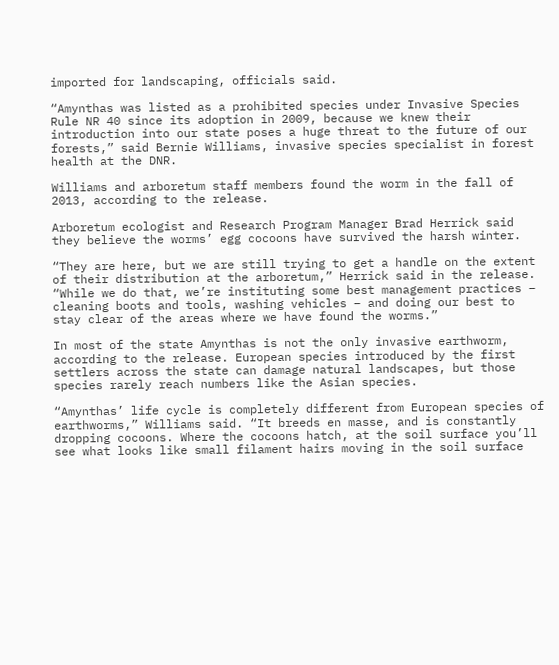imported for landscaping, officials said.

“Amynthas was listed as a prohibited species under Invasive Species Rule NR 40 since its adoption in 2009, because we knew their introduction into our state poses a huge threat to the future of our forests,” said Bernie Williams, invasive species specialist in forest health at the DNR.

Williams and arboretum staff members found the worm in the fall of 2013, according to the release.

Arboretum ecologist and Research Program Manager Brad Herrick said they believe the worms’ egg cocoons have survived the harsh winter.

“They are here, but we are still trying to get a handle on the extent of their distribution at the arboretum,” Herrick said in the release. “While we do that, we’re instituting some best management practices – cleaning boots and tools, washing vehicles – and doing our best to stay clear of the areas where we have found the worms.”

In most of the state Amynthas is not the only invasive earthworm, according to the release. European species introduced by the first settlers across the state can damage natural landscapes, but those species rarely reach numbers like the Asian species.

“Amynthas’ life cycle is completely different from European species of earthworms,” Williams said. “It breeds en masse, and is constantly dropping cocoons. Where the cocoons hatch, at the soil surface you’ll see what looks like small filament hairs moving in the soil surface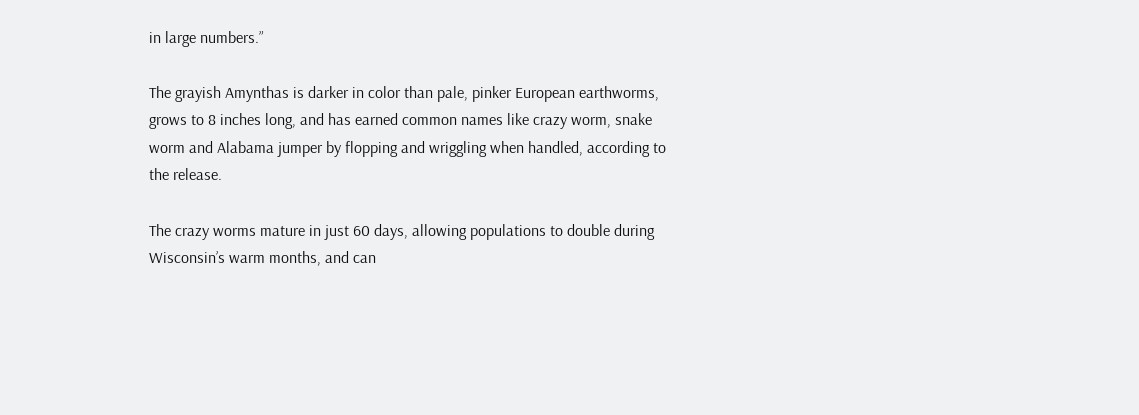in large numbers.”

The grayish Amynthas is darker in color than pale, pinker European earthworms, grows to 8 inches long, and has earned common names like crazy worm, snake worm and Alabama jumper by flopping and wriggling when handled, according to the release.

The crazy worms mature in just 60 days, allowing populations to double during Wisconsin’s warm months, and can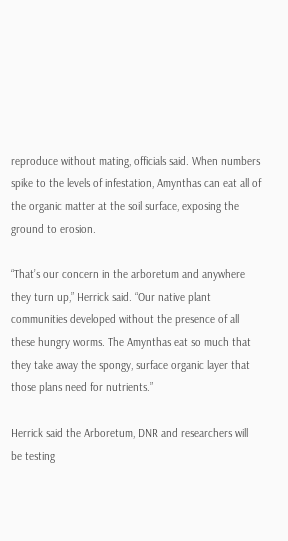reproduce without mating, officials said. When numbers spike to the levels of infestation, Amynthas can eat all of the organic matter at the soil surface, exposing the ground to erosion.

“That’s our concern in the arboretum and anywhere they turn up,” Herrick said. “Our native plant communities developed without the presence of all these hungry worms. The Amynthas eat so much that they take away the spongy, surface organic layer that those plans need for nutrients.”

Herrick said the Arboretum, DNR and researchers will be testing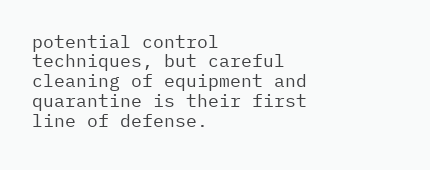potential control techniques, but careful cleaning of equipment and quarantine is their first line of defense.